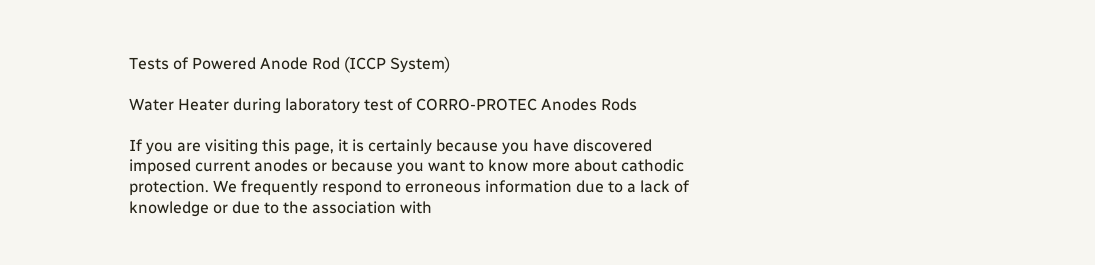Tests of Powered Anode Rod (ICCP System)

Water Heater during laboratory test of CORRO-PROTEC Anodes Rods

If you are visiting this page, it is certainly because you have discovered imposed current anodes or because you want to know more about cathodic protection. We frequently respond to erroneous information due to a lack of knowledge or due to the association with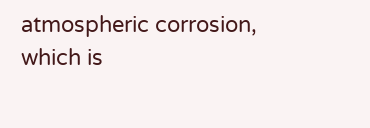atmospheric corrosion, which is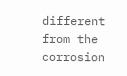different from the corrosion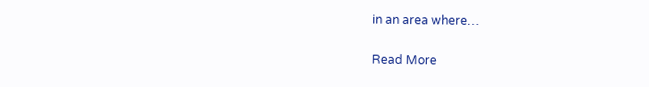in an area where…

Read More